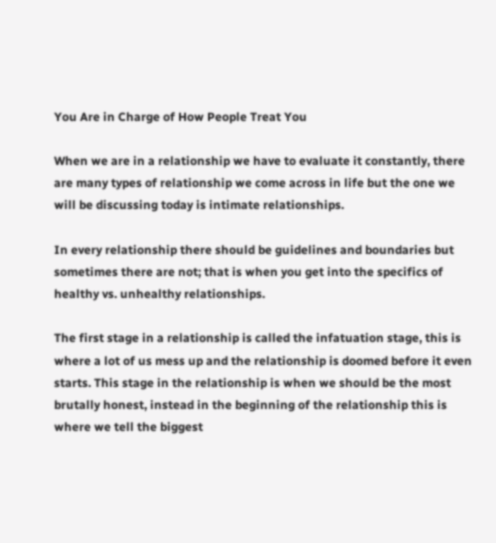You Are in Charge of How People Treat You

When we are in a relationship we have to evaluate it constantly, there are many types of relationship we come across in life but the one we will be discussing today is intimate relationships.

In every relationship there should be guidelines and boundaries but sometimes there are not; that is when you get into the specifics of healthy vs. unhealthy relationships.

The first stage in a relationship is called the infatuation stage, this is where a lot of us mess up and the relationship is doomed before it even starts. This stage in the relationship is when we should be the most brutally honest, instead in the beginning of the relationship this is where we tell the biggest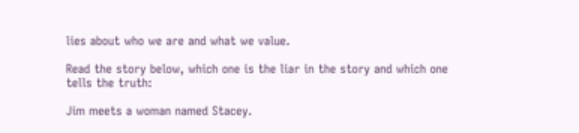lies about who we are and what we value.

Read the story below, which one is the liar in the story and which one tells the truth:

Jim meets a woman named Stacey.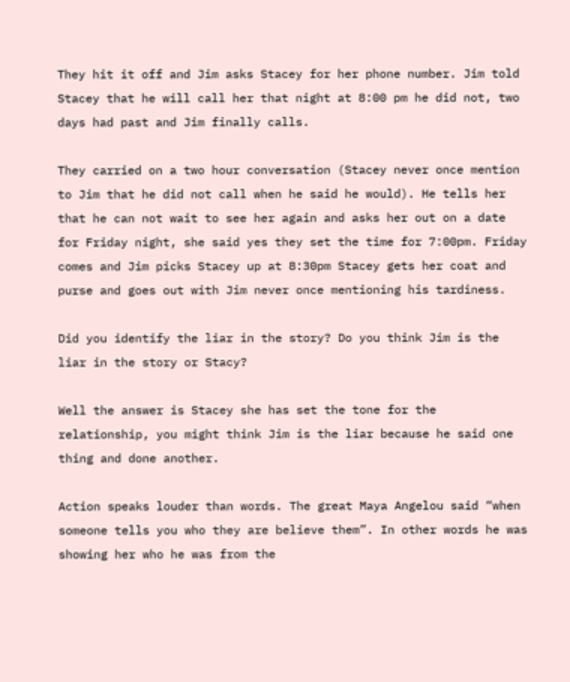They hit it off and Jim asks Stacey for her phone number. Jim told Stacey that he will call her that night at 8:00 pm he did not, two days had past and Jim finally calls.

They carried on a two hour conversation (Stacey never once mention to Jim that he did not call when he said he would). He tells her that he can not wait to see her again and asks her out on a date for Friday night, she said yes they set the time for 7:00pm. Friday comes and Jim picks Stacey up at 8:30pm Stacey gets her coat and purse and goes out with Jim never once mentioning his tardiness.

Did you identify the liar in the story? Do you think Jim is the liar in the story or Stacy?

Well the answer is Stacey she has set the tone for the relationship, you might think Jim is the liar because he said one thing and done another.

Action speaks louder than words. The great Maya Angelou said “when someone tells you who they are believe them”. In other words he was showing her who he was from the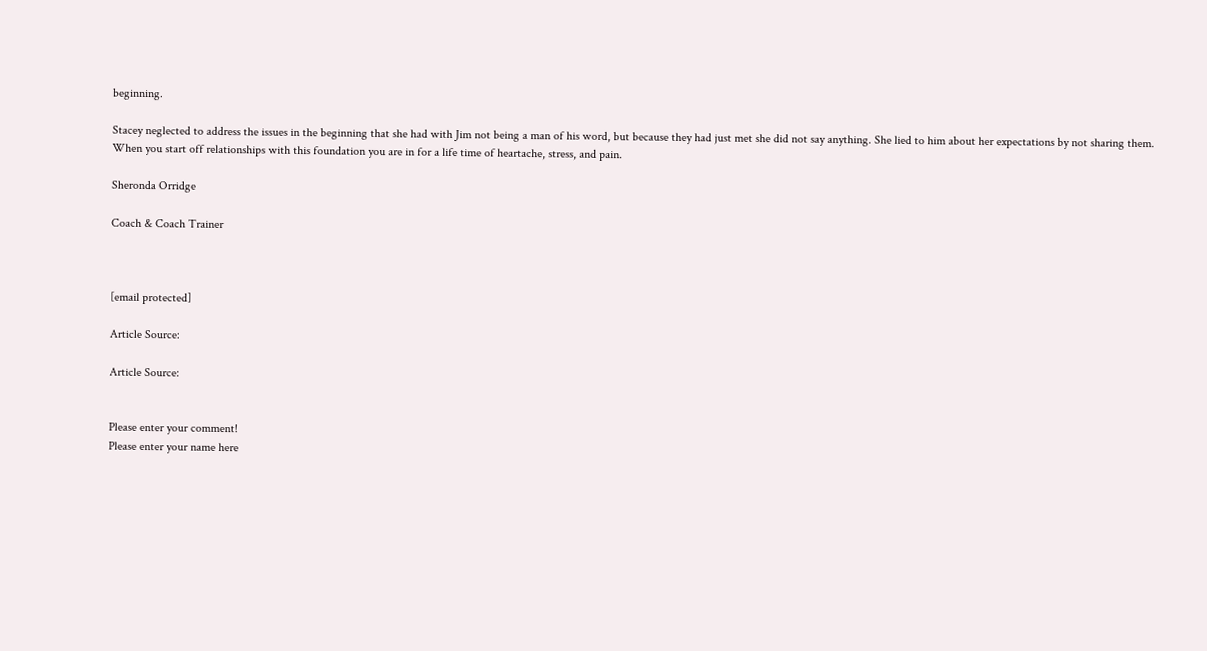beginning.

Stacey neglected to address the issues in the beginning that she had with Jim not being a man of his word, but because they had just met she did not say anything. She lied to him about her expectations by not sharing them. When you start off relationships with this foundation you are in for a life time of heartache, stress, and pain.

Sheronda Orridge

Coach & Coach Trainer



[email protected]

Article Source:

Article Source:


Please enter your comment!
Please enter your name here